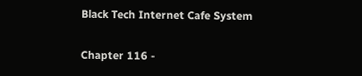Black Tech Internet Cafe System

Chapter 116 -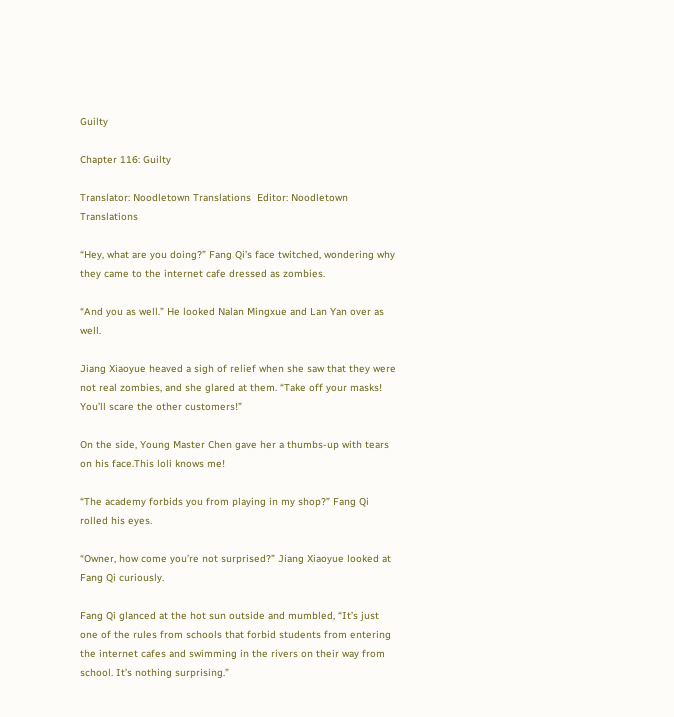Guilty

Chapter 116: Guilty

Translator: Noodletown Translations  Editor: Noodletown Translations

“Hey, what are you doing?” Fang Qi’s face twitched, wondering why they came to the internet cafe dressed as zombies.

“And you as well.” He looked Nalan Mingxue and Lan Yan over as well.

Jiang Xiaoyue heaved a sigh of relief when she saw that they were not real zombies, and she glared at them. “Take off your masks! You’ll scare the other customers!”

On the side, Young Master Chen gave her a thumbs-up with tears on his face.This loli knows me!

“The academy forbids you from playing in my shop?” Fang Qi rolled his eyes.

“Owner, how come you’re not surprised?” Jiang Xiaoyue looked at Fang Qi curiously.

Fang Qi glanced at the hot sun outside and mumbled, “It’s just one of the rules from schools that forbid students from entering the internet cafes and swimming in the rivers on their way from school. It’s nothing surprising.”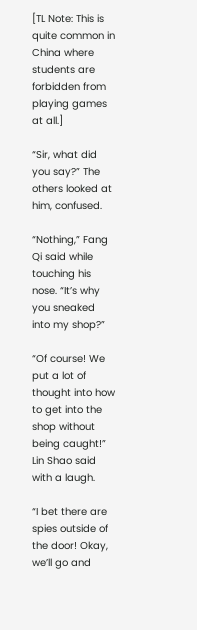[TL Note: This is quite common in China where students are forbidden from playing games at all.]

“Sir, what did you say?” The others looked at him, confused.

“Nothing,” Fang Qi said while touching his nose. “It’s why you sneaked into my shop?”

“Of course! We put a lot of thought into how to get into the shop without being caught!” Lin Shao said with a laugh.

“I bet there are spies outside of the door! Okay, we’ll go and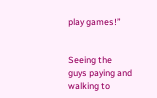play games!”


Seeing the guys paying and walking to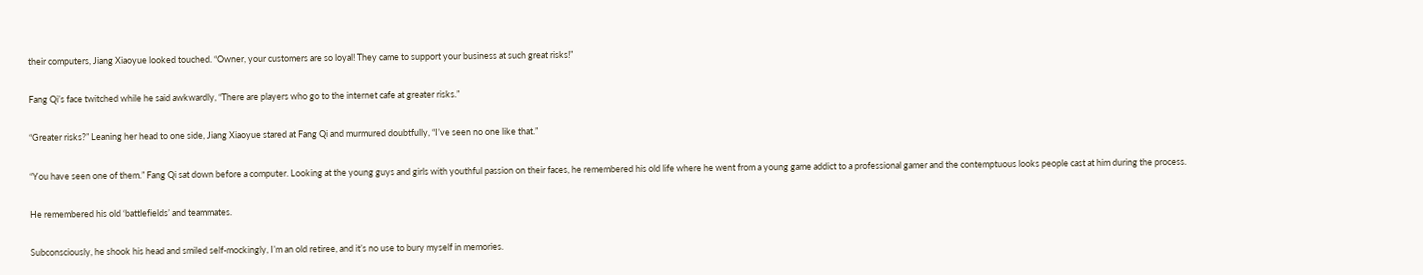their computers, Jiang Xiaoyue looked touched. “Owner, your customers are so loyal! They came to support your business at such great risks!”

Fang Qi’s face twitched while he said awkwardly, “There are players who go to the internet cafe at greater risks.”

“Greater risks?” Leaning her head to one side, Jiang Xiaoyue stared at Fang Qi and murmured doubtfully, “I’ve seen no one like that.”

“You have seen one of them.” Fang Qi sat down before a computer. Looking at the young guys and girls with youthful passion on their faces, he remembered his old life where he went from a young game addict to a professional gamer and the contemptuous looks people cast at him during the process.

He remembered his old ‘battlefields’ and teammates.

Subconsciously, he shook his head and smiled self-mockingly, I’m an old retiree, and it’s no use to bury myself in memories.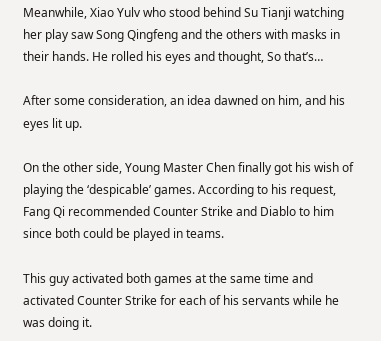Meanwhile, Xiao Yulv who stood behind Su Tianji watching her play saw Song Qingfeng and the others with masks in their hands. He rolled his eyes and thought, So that’s…

After some consideration, an idea dawned on him, and his eyes lit up.

On the other side, Young Master Chen finally got his wish of playing the ‘despicable’ games. According to his request, Fang Qi recommended Counter Strike and Diablo to him since both could be played in teams.

This guy activated both games at the same time and activated Counter Strike for each of his servants while he was doing it.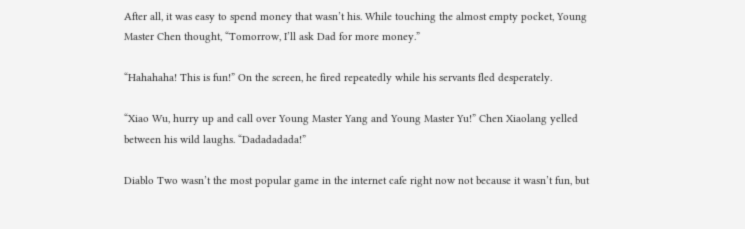After all, it was easy to spend money that wasn’t his. While touching the almost empty pocket, Young Master Chen thought, “Tomorrow, I’ll ask Dad for more money.”

“Hahahaha! This is fun!” On the screen, he fired repeatedly while his servants fled desperately.

“Xiao Wu, hurry up and call over Young Master Yang and Young Master Yu!” Chen Xiaolang yelled between his wild laughs. “Dadadadada!”

Diablo Two wasn’t the most popular game in the internet cafe right now not because it wasn’t fun, but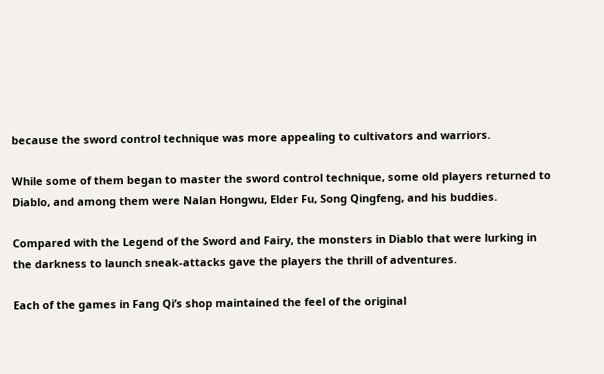because the sword control technique was more appealing to cultivators and warriors.

While some of them began to master the sword control technique, some old players returned to Diablo, and among them were Nalan Hongwu, Elder Fu, Song Qingfeng, and his buddies.

Compared with the Legend of the Sword and Fairy, the monsters in Diablo that were lurking in the darkness to launch sneak-attacks gave the players the thrill of adventures.

Each of the games in Fang Qi’s shop maintained the feel of the original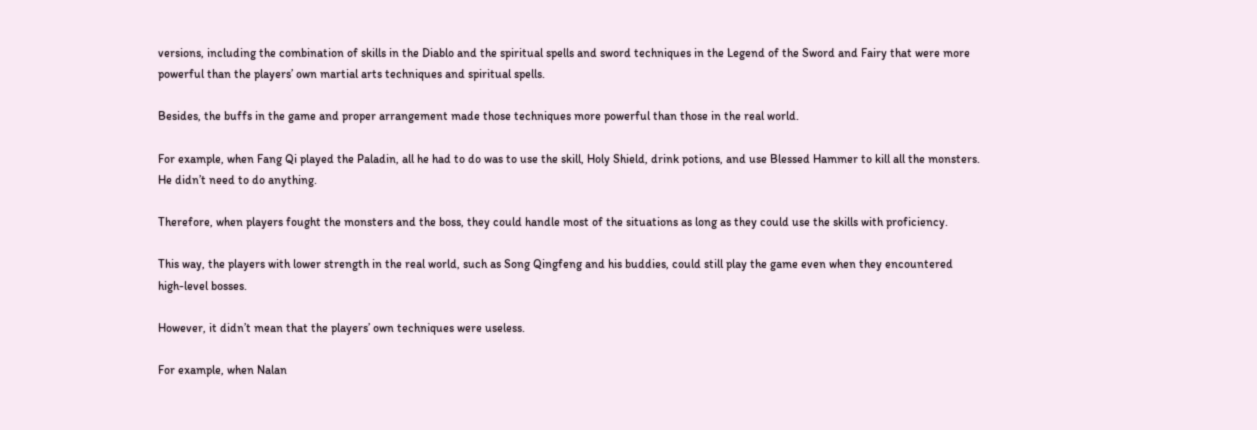versions, including the combination of skills in the Diablo and the spiritual spells and sword techniques in the Legend of the Sword and Fairy that were more powerful than the players’ own martial arts techniques and spiritual spells.

Besides, the buffs in the game and proper arrangement made those techniques more powerful than those in the real world.

For example, when Fang Qi played the Paladin, all he had to do was to use the skill, Holy Shield, drink potions, and use Blessed Hammer to kill all the monsters. He didn’t need to do anything.

Therefore, when players fought the monsters and the boss, they could handle most of the situations as long as they could use the skills with proficiency.

This way, the players with lower strength in the real world, such as Song Qingfeng and his buddies, could still play the game even when they encountered high-level bosses.

However, it didn’t mean that the players’ own techniques were useless.

For example, when Nalan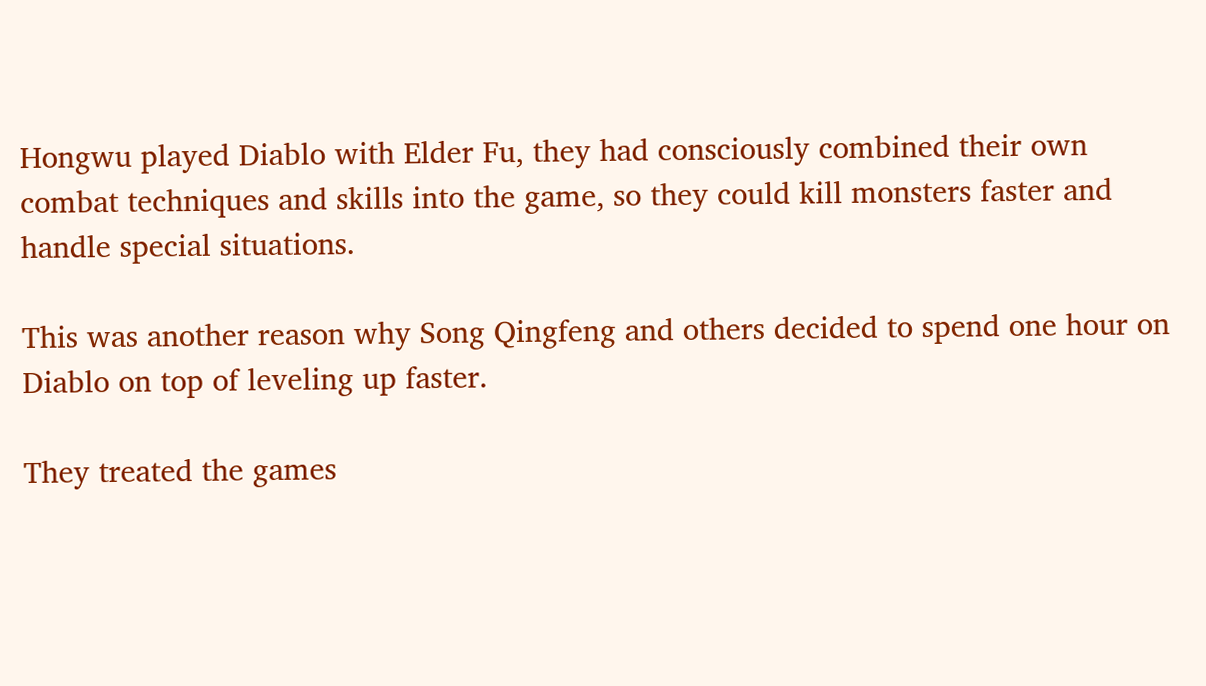Hongwu played Diablo with Elder Fu, they had consciously combined their own combat techniques and skills into the game, so they could kill monsters faster and handle special situations.

This was another reason why Song Qingfeng and others decided to spend one hour on Diablo on top of leveling up faster.

They treated the games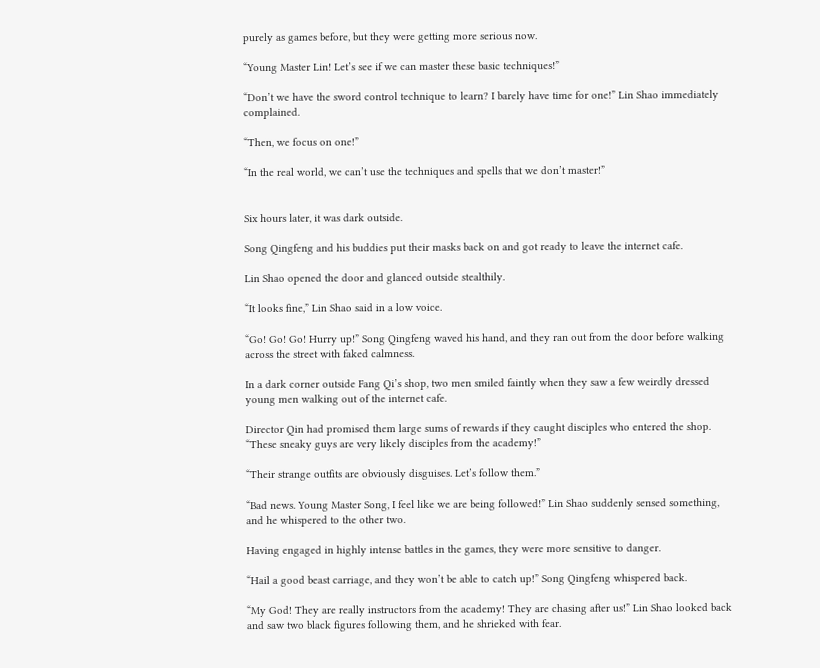purely as games before, but they were getting more serious now.

“Young Master Lin! Let’s see if we can master these basic techniques!”

“Don’t we have the sword control technique to learn? I barely have time for one!” Lin Shao immediately complained.

“Then, we focus on one!”

“In the real world, we can’t use the techniques and spells that we don’t master!”


Six hours later, it was dark outside.

Song Qingfeng and his buddies put their masks back on and got ready to leave the internet cafe.

Lin Shao opened the door and glanced outside stealthily.

“It looks fine,” Lin Shao said in a low voice.

“Go! Go! Go! Hurry up!” Song Qingfeng waved his hand, and they ran out from the door before walking across the street with faked calmness.

In a dark corner outside Fang Qi’s shop, two men smiled faintly when they saw a few weirdly dressed young men walking out of the internet cafe.

Director Qin had promised them large sums of rewards if they caught disciples who entered the shop. “These sneaky guys are very likely disciples from the academy!”

“Their strange outfits are obviously disguises. Let’s follow them.”

“Bad news. Young Master Song, I feel like we are being followed!” Lin Shao suddenly sensed something, and he whispered to the other two.

Having engaged in highly intense battles in the games, they were more sensitive to danger.

“Hail a good beast carriage, and they won’t be able to catch up!” Song Qingfeng whispered back.

“My God! They are really instructors from the academy! They are chasing after us!” Lin Shao looked back and saw two black figures following them, and he shrieked with fear.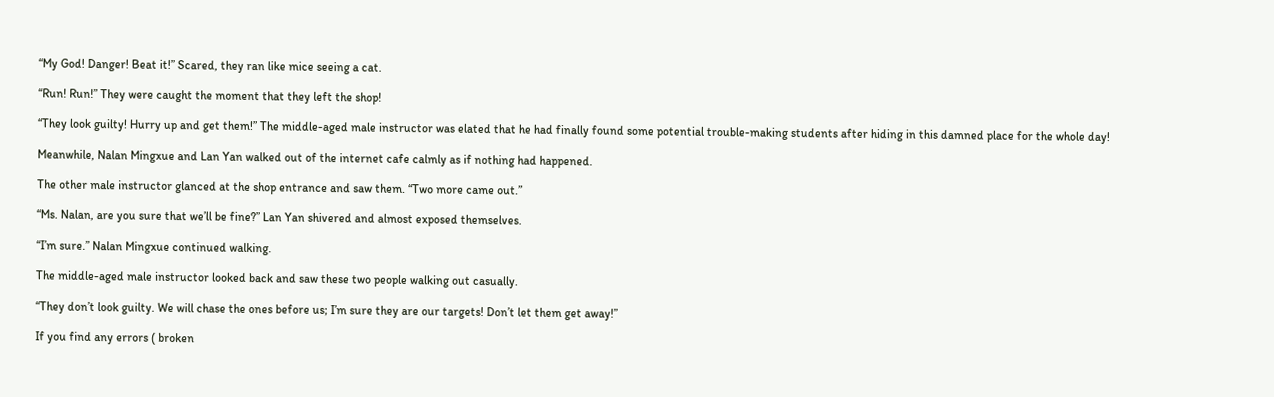“My God! Danger! Beat it!” Scared, they ran like mice seeing a cat.

“Run! Run!” They were caught the moment that they left the shop!

“They look guilty! Hurry up and get them!” The middle-aged male instructor was elated that he had finally found some potential trouble-making students after hiding in this damned place for the whole day!

Meanwhile, Nalan Mingxue and Lan Yan walked out of the internet cafe calmly as if nothing had happened.

The other male instructor glanced at the shop entrance and saw them. “Two more came out.”

“Ms. Nalan, are you sure that we’ll be fine?” Lan Yan shivered and almost exposed themselves.

“I’m sure.” Nalan Mingxue continued walking.

The middle-aged male instructor looked back and saw these two people walking out casually.

“They don’t look guilty. We will chase the ones before us; I’m sure they are our targets! Don’t let them get away!”

If you find any errors ( broken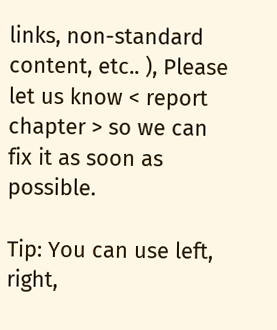links, non-standard content, etc.. ), Please let us know < report chapter > so we can fix it as soon as possible.

Tip: You can use left, right,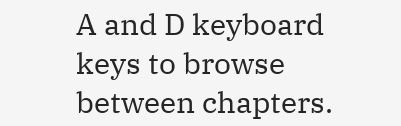A and D keyboard keys to browse between chapters.